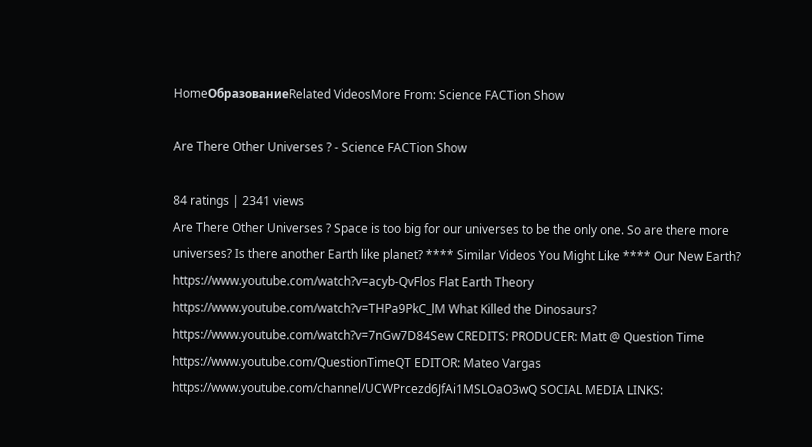HomeОбразованиеRelated VideosMore From: Science FACTion Show

Are There Other Universes ? - Science FACTion Show

84 ratings | 2341 views
Are There Other Universes ? Space is too big for our universes to be the only one. So are there more universes? Is there another Earth like planet? **** Similar Videos You Might Like **** Our New Earth? https://www.youtube.com/watch?v=acyb-QvFlos Flat Earth Theory https://www.youtube.com/watch?v=THPa9PkC_lM What Killed the Dinosaurs? https://www.youtube.com/watch?v=7nGw7D84Sew CREDITS: PRODUCER: Matt @ Question Time https://www.youtube.com/QuestionTimeQT EDITOR: Mateo Vargas https://www.youtube.com/channel/UCWPrcezd6JfAi1MSLOaO3wQ SOCIAL MEDIA LINKS: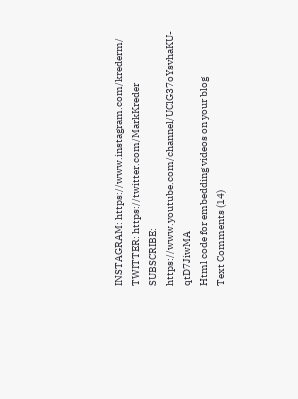INSTAGRAM: https://www.instagram.com/krederm/ TWITTER: https://twitter.com/MarkKreder SUBSCRIBE: https://www.youtube.com/channel/UClG37oYsvhaKU-qtD7JiwMA
Html code for embedding videos on your blog
Text Comments (14)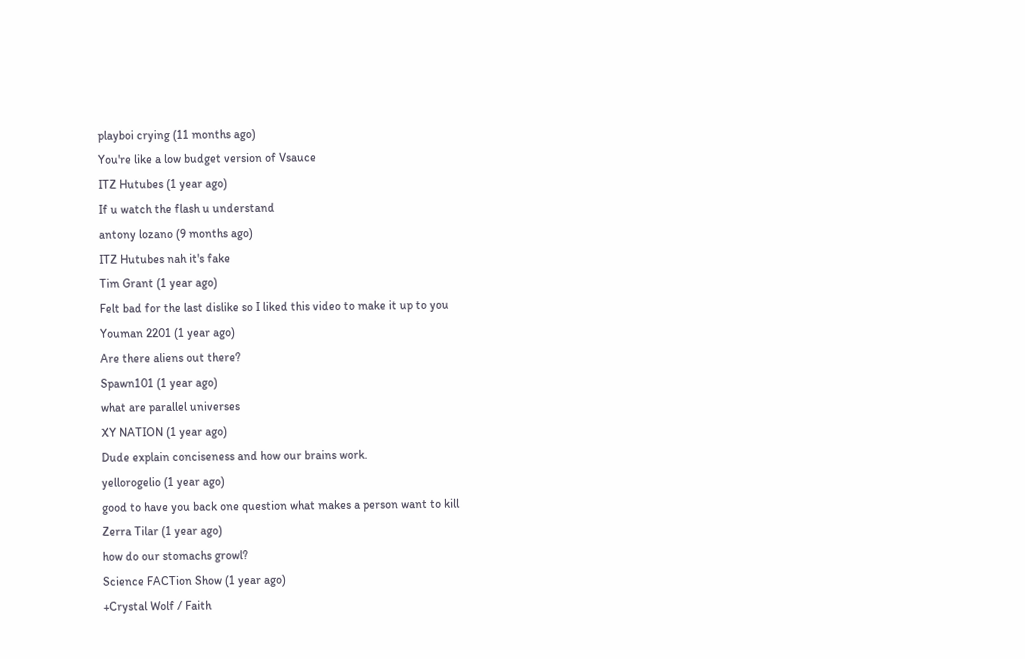playboi crying (11 months ago)
You're like a low budget version of Vsauce
ITZ Hutubes (1 year ago)
If u watch the flash u understand
antony lozano (9 months ago)
ITZ Hutubes nah it's fake
Tim Grant (1 year ago)
Felt bad for the last dislike so I liked this video to make it up to you
Youman 2201 (1 year ago)
Are there aliens out there?
Spawn101 (1 year ago)
what are parallel universes
XY NATION (1 year ago)
Dude explain conciseness and how our brains work.
yellorogelio (1 year ago)
good to have you back one question what makes a person want to kill
Zerra Tilar (1 year ago)
how do our stomachs growl?
Science FACTion Show (1 year ago)
+Crystal Wolf / Faith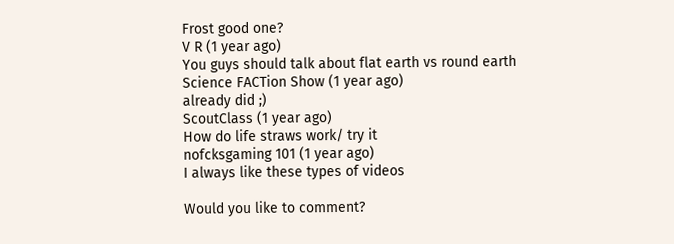Frost good one?
V R (1 year ago)
You guys should talk about flat earth vs round earth
Science FACTion Show (1 year ago)
already did ;)
ScoutClass (1 year ago)
How do life straws work/ try it
nofcksgaming 101 (1 year ago)
I always like these types of videos

Would you like to comment?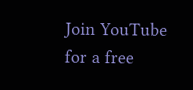Join YouTube for a free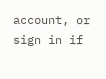account, or sign in if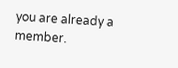you are already a member.